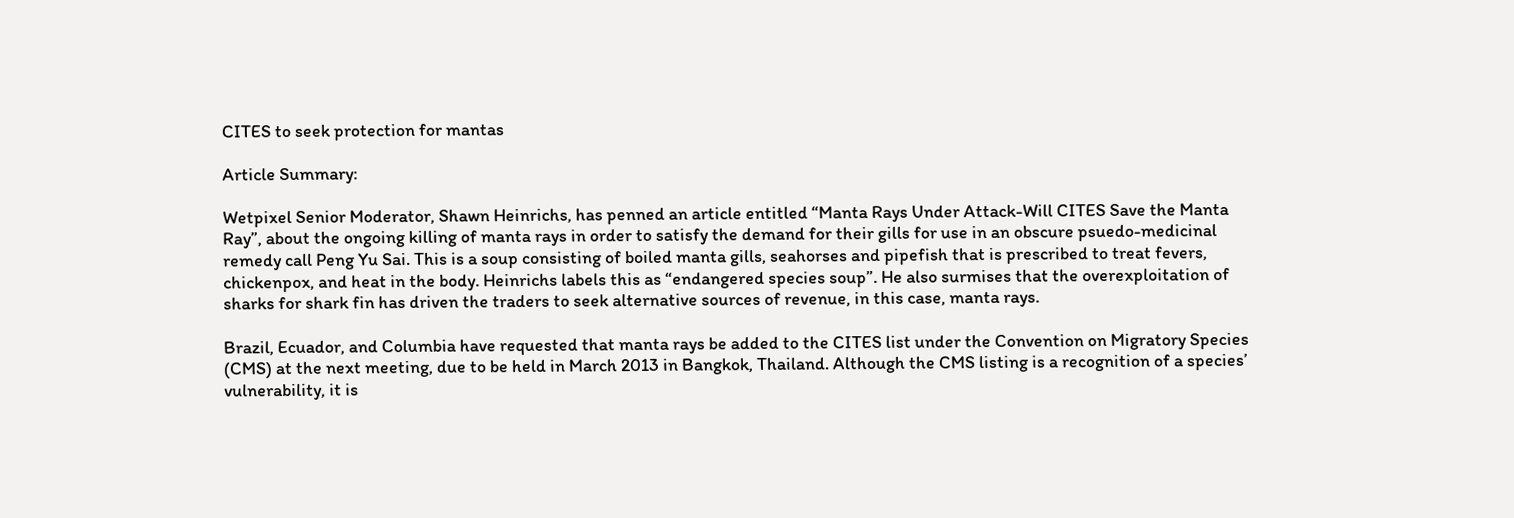CITES to seek protection for mantas

Article Summary:

Wetpixel Senior Moderator, Shawn Heinrichs, has penned an article entitled “Manta Rays Under Attack-Will CITES Save the Manta Ray”, about the ongoing killing of manta rays in order to satisfy the demand for their gills for use in an obscure psuedo-medicinal remedy call Peng Yu Sai. This is a soup consisting of boiled manta gills, seahorses and pipefish that is prescribed to treat fevers, chickenpox, and heat in the body. Heinrichs labels this as “endangered species soup”. He also surmises that the overexploitation of sharks for shark fin has driven the traders to seek alternative sources of revenue, in this case, manta rays.

Brazil, Ecuador, and Columbia have requested that manta rays be added to the CITES list under the Convention on Migratory Species (CMS) at the next meeting, due to be held in March 2013 in Bangkok, Thailand. Although the CMS listing is a recognition of a species’ vulnerability, it is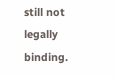still not legally binding.